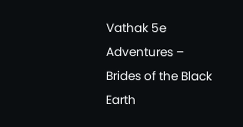Vathak 5e Adventures – Brides of the Black Earth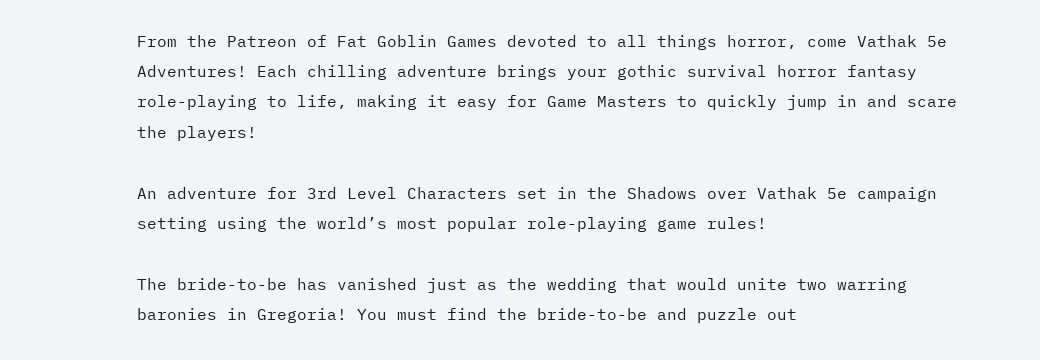From the Patreon of Fat Goblin Games devoted to all things horror, come Vathak 5e Adventures! Each chilling adventure brings your gothic survival horror fantasy role-playing to life, making it easy for Game Masters to quickly jump in and scare the players!

An adventure for 3rd Level Characters set in the Shadows over Vathak 5e campaign setting using the world’s most popular role-playing game rules!

The bride-to-be has vanished just as the wedding that would unite two warring baronies in Gregoria! You must find the bride-to-be and puzzle out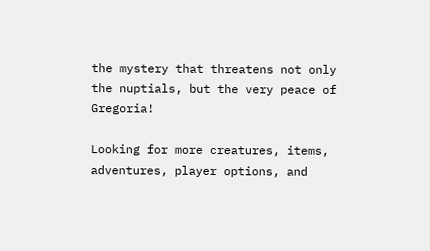the mystery that threatens not only the nuptials, but the very peace of Gregoria!

Looking for more creatures, items, adventures, player options, and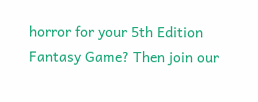horror for your 5th Edition Fantasy Game? Then join our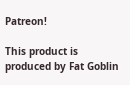Patreon!

This product is produced by Fat Goblin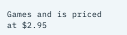Games and is priced at $2.95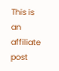This is an affiliate post